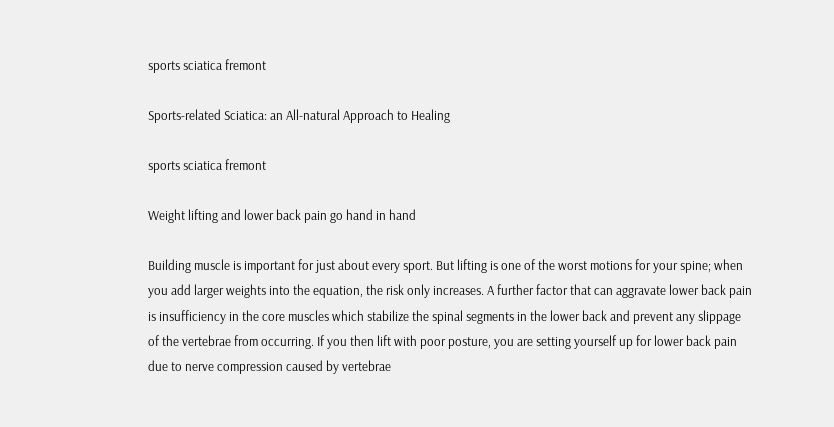sports sciatica fremont

Sports-related Sciatica: an All-natural Approach to Healing

sports sciatica fremont

Weight lifting and lower back pain go hand in hand

Building muscle is important for just about every sport. But lifting is one of the worst motions for your spine; when you add larger weights into the equation, the risk only increases. A further factor that can aggravate lower back pain is insufficiency in the core muscles which stabilize the spinal segments in the lower back and prevent any slippage of the vertebrae from occurring. If you then lift with poor posture, you are setting yourself up for lower back pain due to nerve compression caused by vertebrae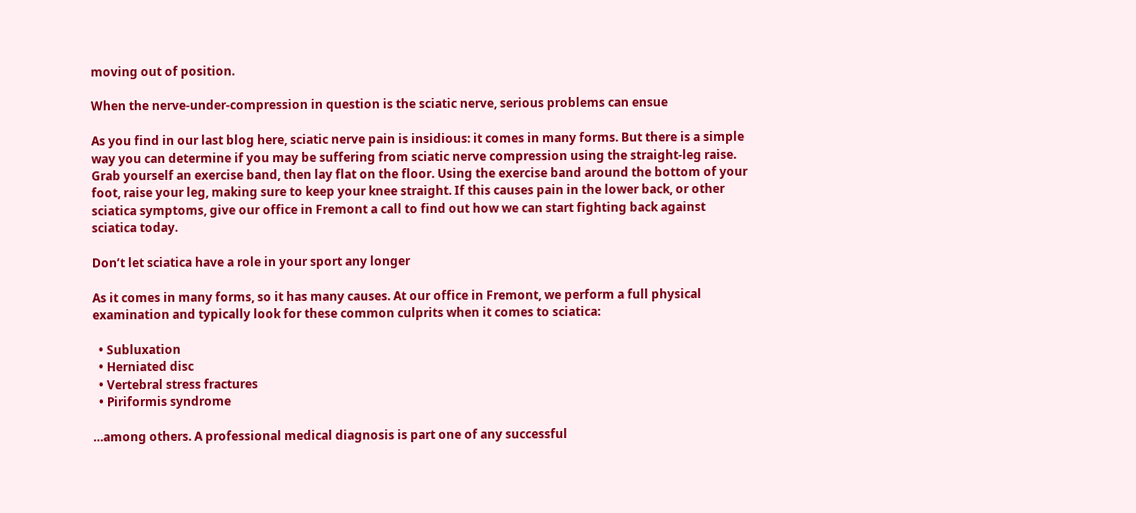moving out of position.

When the nerve-under-compression in question is the sciatic nerve, serious problems can ensue

As you find in our last blog here, sciatic nerve pain is insidious: it comes in many forms. But there is a simple way you can determine if you may be suffering from sciatic nerve compression using the straight-leg raise. Grab yourself an exercise band, then lay flat on the floor. Using the exercise band around the bottom of your foot, raise your leg, making sure to keep your knee straight. If this causes pain in the lower back, or other sciatica symptoms, give our office in Fremont a call to find out how we can start fighting back against sciatica today.

Don’t let sciatica have a role in your sport any longer

As it comes in many forms, so it has many causes. At our office in Fremont, we perform a full physical examination and typically look for these common culprits when it comes to sciatica:

  • Subluxation
  • Herniated disc
  • Vertebral stress fractures
  • Piriformis syndrome

…among others. A professional medical diagnosis is part one of any successful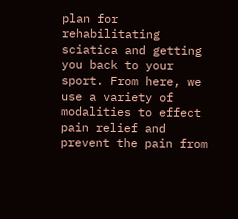plan for rehabilitating sciatica and getting you back to your sport. From here, we use a variety of modalities to effect pain relief and prevent the pain from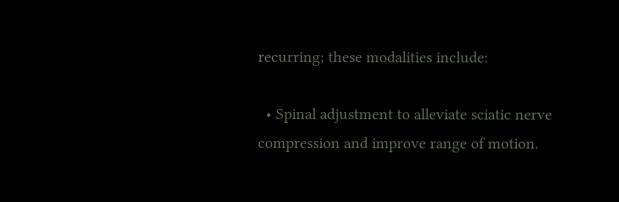recurring; these modalities include:

  • Spinal adjustment to alleviate sciatic nerve compression and improve range of motion.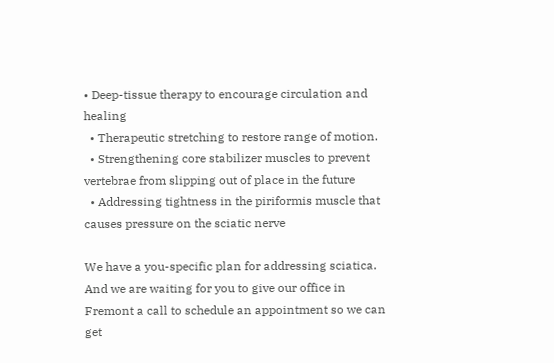• Deep-tissue therapy to encourage circulation and healing
  • Therapeutic stretching to restore range of motion.
  • Strengthening core stabilizer muscles to prevent vertebrae from slipping out of place in the future
  • Addressing tightness in the piriformis muscle that causes pressure on the sciatic nerve

We have a you-specific plan for addressing sciatica. And we are waiting for you to give our office in Fremont a call to schedule an appointment so we can get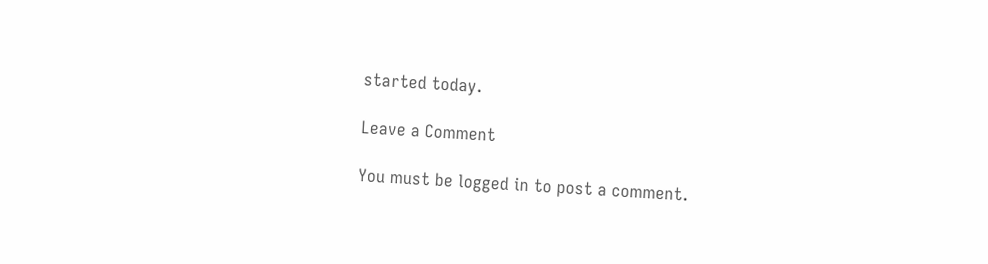started today.

Leave a Comment

You must be logged in to post a comment.